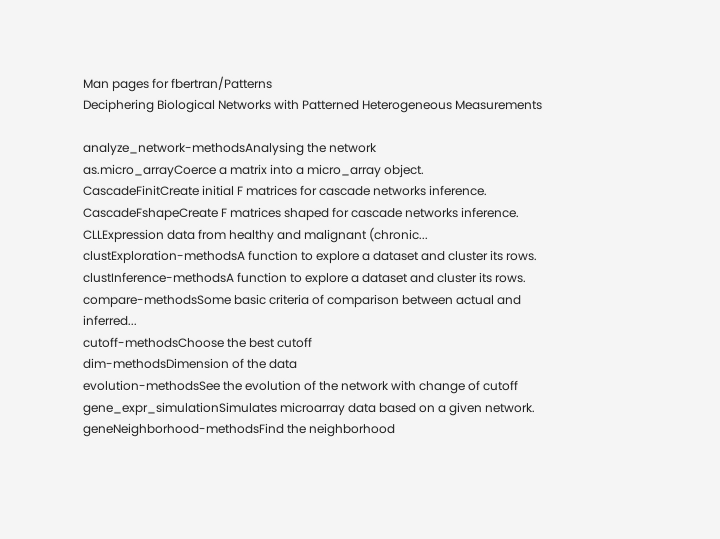Man pages for fbertran/Patterns
Deciphering Biological Networks with Patterned Heterogeneous Measurements

analyze_network-methodsAnalysing the network
as.micro_arrayCoerce a matrix into a micro_array object.
CascadeFinitCreate initial F matrices for cascade networks inference.
CascadeFshapeCreate F matrices shaped for cascade networks inference.
CLLExpression data from healthy and malignant (chronic...
clustExploration-methodsA function to explore a dataset and cluster its rows.
clustInference-methodsA function to explore a dataset and cluster its rows.
compare-methodsSome basic criteria of comparison between actual and inferred...
cutoff-methodsChoose the best cutoff
dim-methodsDimension of the data
evolution-methodsSee the evolution of the network with change of cutoff
gene_expr_simulationSimulates microarray data based on a given network.
geneNeighborhood-methodsFind the neighborhood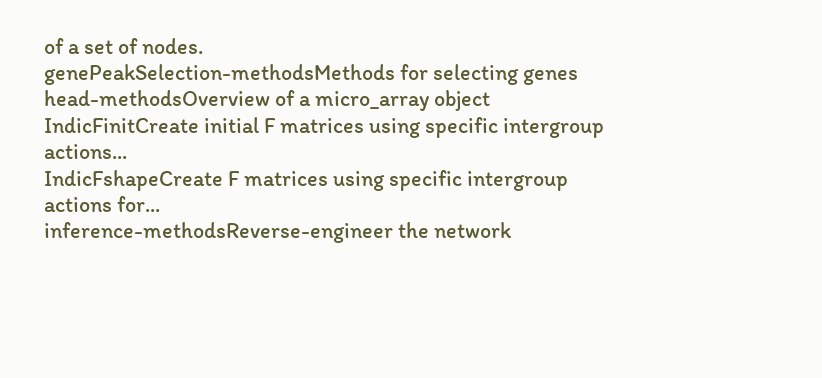of a set of nodes.
genePeakSelection-methodsMethods for selecting genes
head-methodsOverview of a micro_array object
IndicFinitCreate initial F matrices using specific intergroup actions...
IndicFshapeCreate F matrices using specific intergroup actions for...
inference-methodsReverse-engineer the network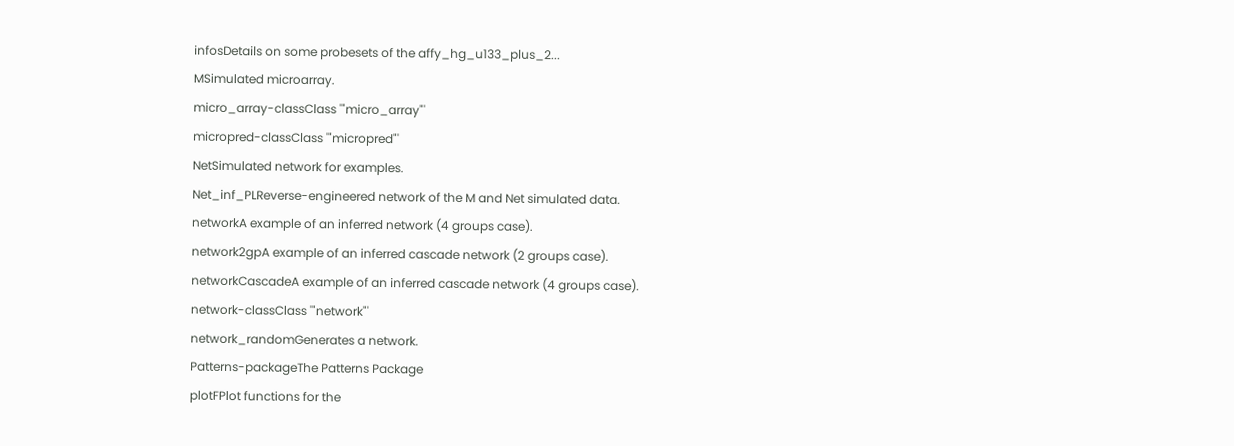infosDetails on some probesets of the affy_hg_u133_plus_2...
MSimulated microarray.
micro_array-classClass '"micro_array"'
micropred-classClass '"micropred"'
NetSimulated network for examples.
Net_inf_PLReverse-engineered network of the M and Net simulated data.
networkA example of an inferred network (4 groups case).
network2gpA example of an inferred cascade network (2 groups case).
networkCascadeA example of an inferred cascade network (4 groups case).
network-classClass '"network"'
network_randomGenerates a network.
Patterns-packageThe Patterns Package
plotFPlot functions for the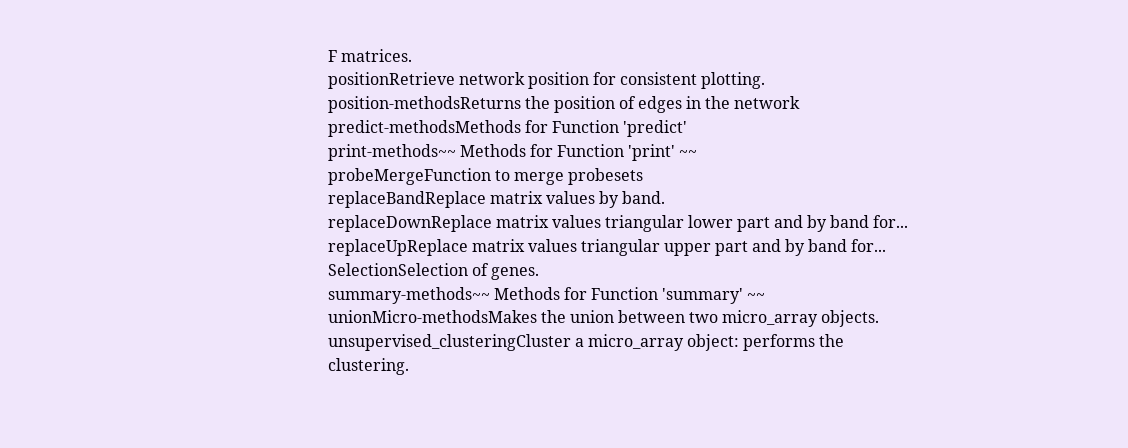F matrices.
positionRetrieve network position for consistent plotting.
position-methodsReturns the position of edges in the network
predict-methodsMethods for Function 'predict'
print-methods~~ Methods for Function 'print' ~~
probeMergeFunction to merge probesets
replaceBandReplace matrix values by band.
replaceDownReplace matrix values triangular lower part and by band for...
replaceUpReplace matrix values triangular upper part and by band for...
SelectionSelection of genes.
summary-methods~~ Methods for Function 'summary' ~~
unionMicro-methodsMakes the union between two micro_array objects.
unsupervised_clusteringCluster a micro_array object: performs the clustering.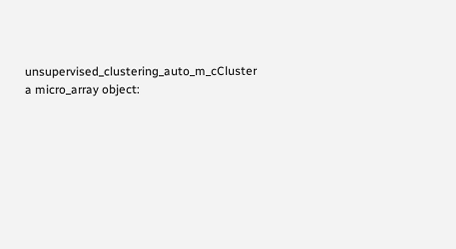unsupervised_clustering_auto_m_cCluster a micro_array object: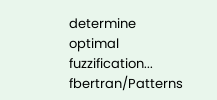determine optimal fuzzification...
fbertran/Patterns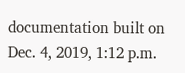documentation built on Dec. 4, 2019, 1:12 p.m.